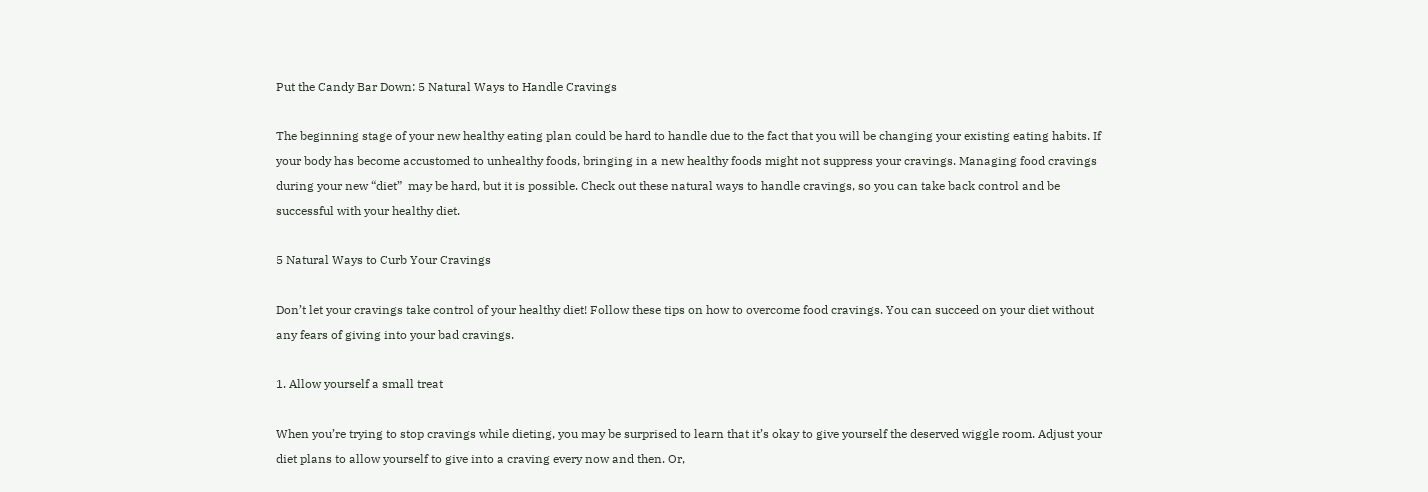Put the Candy Bar Down: 5 Natural Ways to Handle Cravings

The beginning stage of your new healthy eating plan could be hard to handle due to the fact that you will be changing your existing eating habits. If your body has become accustomed to unhealthy foods, bringing in a new healthy foods might not suppress your cravings. Managing food cravings during your new “diet”  may be hard, but it is possible. Check out these natural ways to handle cravings, so you can take back control and be successful with your healthy diet.

5 Natural Ways to Curb Your Cravings

Don’t let your cravings take control of your healthy diet! Follow these tips on how to overcome food cravings. You can succeed on your diet without any fears of giving into your bad cravings.

1. Allow yourself a small treat

When you’re trying to stop cravings while dieting, you may be surprised to learn that it’s okay to give yourself the deserved wiggle room. Adjust your diet plans to allow yourself to give into a craving every now and then. Or,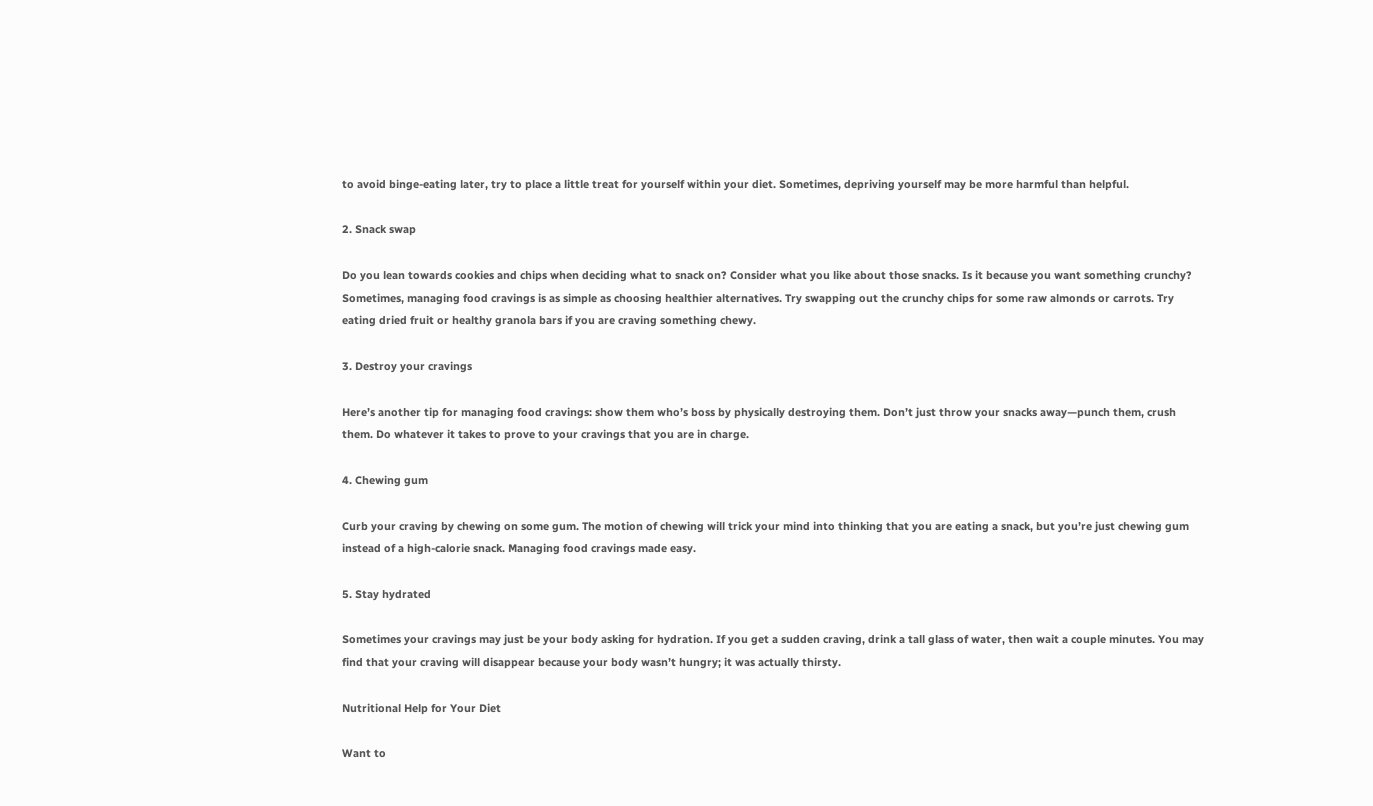to avoid binge-eating later, try to place a little treat for yourself within your diet. Sometimes, depriving yourself may be more harmful than helpful.

2. Snack swap

Do you lean towards cookies and chips when deciding what to snack on? Consider what you like about those snacks. Is it because you want something crunchy? Sometimes, managing food cravings is as simple as choosing healthier alternatives. Try swapping out the crunchy chips for some raw almonds or carrots. Try eating dried fruit or healthy granola bars if you are craving something chewy.

3. Destroy your cravings

Here’s another tip for managing food cravings: show them who’s boss by physically destroying them. Don’t just throw your snacks away—punch them, crush them. Do whatever it takes to prove to your cravings that you are in charge.

4. Chewing gum

Curb your craving by chewing on some gum. The motion of chewing will trick your mind into thinking that you are eating a snack, but you’re just chewing gum instead of a high-calorie snack. Managing food cravings made easy.

5. Stay hydrated

Sometimes your cravings may just be your body asking for hydration. If you get a sudden craving, drink a tall glass of water, then wait a couple minutes. You may find that your craving will disappear because your body wasn’t hungry; it was actually thirsty.

Nutritional Help for Your Diet

Want to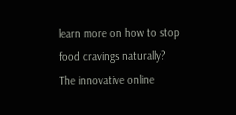learn more on how to stop food cravings naturally? The innovative online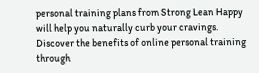personal training plans from Strong Lean Happy will help you naturally curb your cravings. Discover the benefits of online personal training through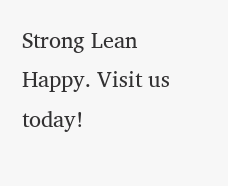Strong Lean Happy. Visit us today!